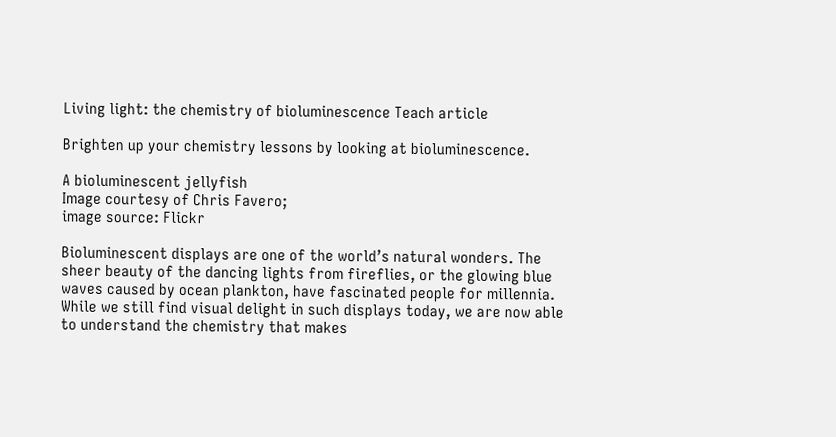Living light: the chemistry of bioluminescence Teach article

Brighten up your chemistry lessons by looking at bioluminescence.

A bioluminescent jellyfish
Image courtesy of Chris Favero;
image source: Flickr

Bioluminescent displays are one of the world’s natural wonders. The sheer beauty of the dancing lights from fireflies, or the glowing blue waves caused by ocean plankton, have fascinated people for millennia. While we still find visual delight in such displays today, we are now able to understand the chemistry that makes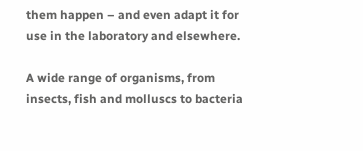them happen – and even adapt it for use in the laboratory and elsewhere.

A wide range of organisms, from insects, fish and molluscs to bacteria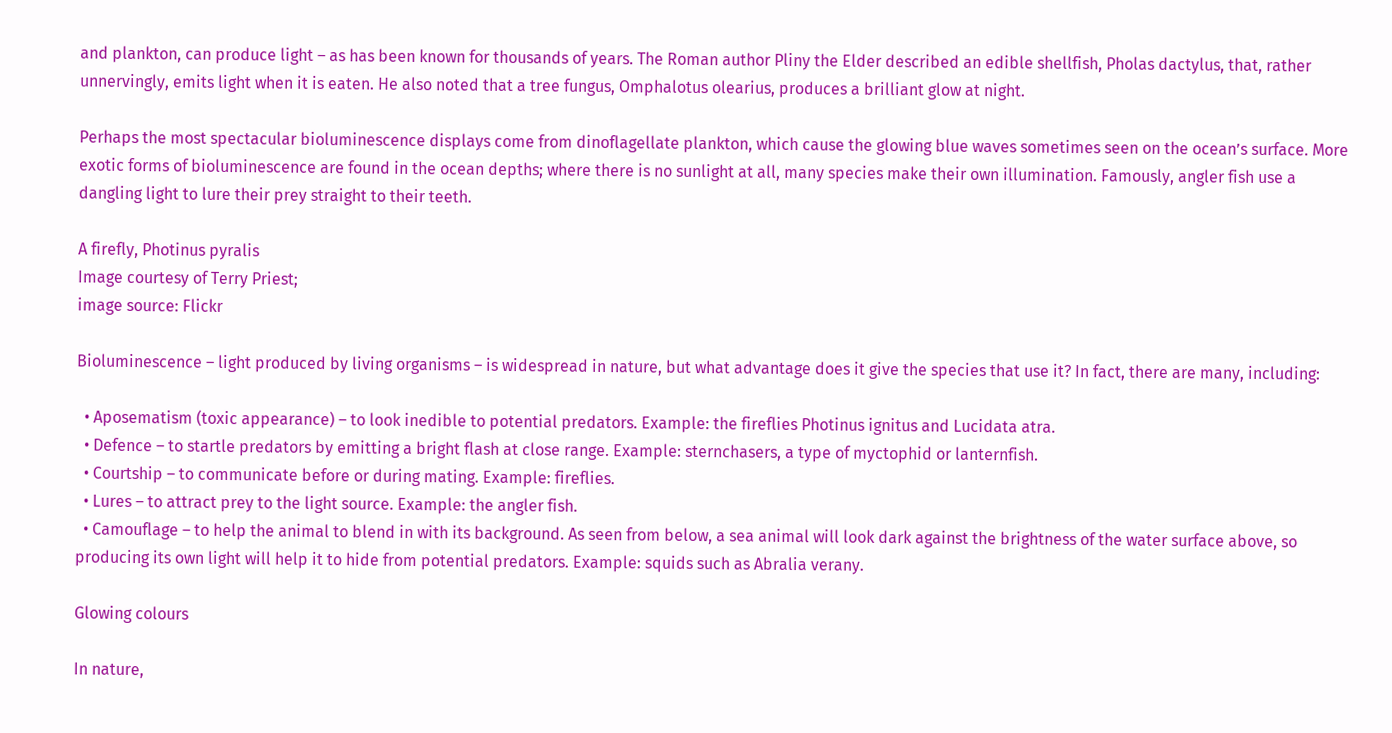and plankton, can produce light – as has been known for thousands of years. The Roman author Pliny the Elder described an edible shellfish, Pholas dactylus, that, rather unnervingly, emits light when it is eaten. He also noted that a tree fungus, Omphalotus olearius, produces a brilliant glow at night.

Perhaps the most spectacular bioluminescence displays come from dinoflagellate plankton, which cause the glowing blue waves sometimes seen on the ocean’s surface. More exotic forms of bioluminescence are found in the ocean depths; where there is no sunlight at all, many species make their own illumination. Famously, angler fish use a dangling light to lure their prey straight to their teeth.

A firefly, Photinus pyralis
Image courtesy of Terry Priest;
image source: Flickr

Bioluminescence – light produced by living organisms – is widespread in nature, but what advantage does it give the species that use it? In fact, there are many, including:

  • Aposematism (toxic appearance) – to look inedible to potential predators. Example: the fireflies Photinus ignitus and Lucidata atra.
  • Defence – to startle predators by emitting a bright flash at close range. Example: sternchasers, a type of myctophid or lanternfish.
  • Courtship – to communicate before or during mating. Example: fireflies.
  • Lures – to attract prey to the light source. Example: the angler fish.
  • Camouflage – to help the animal to blend in with its background. As seen from below, a sea animal will look dark against the brightness of the water surface above, so producing its own light will help it to hide from potential predators. Example: squids such as Abralia verany.

Glowing colours

In nature,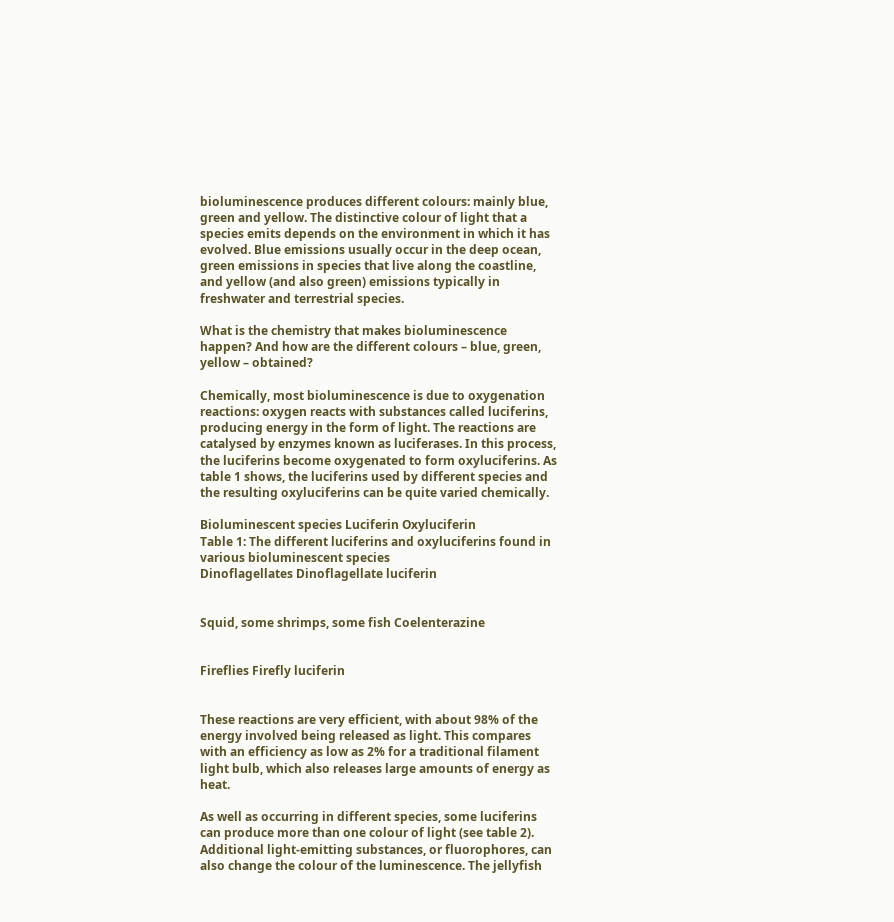bioluminescence produces different colours: mainly blue, green and yellow. The distinctive colour of light that a species emits depends on the environment in which it has evolved. Blue emissions usually occur in the deep ocean, green emissions in species that live along the coastline, and yellow (and also green) emissions typically in freshwater and terrestrial species.

What is the chemistry that makes bioluminescence happen? And how are the different colours – blue, green, yellow – obtained?

Chemically, most bioluminescence is due to oxygenation reactions: oxygen reacts with substances called luciferins, producing energy in the form of light. The reactions are catalysed by enzymes known as luciferases. In this process, the luciferins become oxygenated to form oxyluciferins. As table 1 shows, the luciferins used by different species and the resulting oxyluciferins can be quite varied chemically.

Bioluminescent species Luciferin Oxyluciferin
Table 1: The different luciferins and oxyluciferins found in various bioluminescent species
Dinoflagellates Dinoflagellate luciferin


Squid, some shrimps, some fish Coelenterazine


Fireflies Firefly luciferin


These reactions are very efficient, with about 98% of the energy involved being released as light. This compares with an efficiency as low as 2% for a traditional filament light bulb, which also releases large amounts of energy as heat.

As well as occurring in different species, some luciferins can produce more than one colour of light (see table 2). Additional light-emitting substances, or fluorophores, can also change the colour of the luminescence. The jellyfish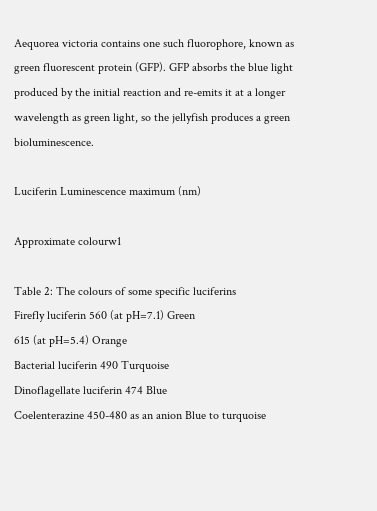Aequorea victoria contains one such fluorophore, known as green fluorescent protein (GFP). GFP absorbs the blue light produced by the initial reaction and re-emits it at a longer wavelength as green light, so the jellyfish produces a green bioluminescence.

Luciferin Luminescence maximum (nm)

Approximate colourw1

Table 2: The colours of some specific luciferins
Firefly luciferin 560 (at pH=7.1) Green
615 (at pH=5.4) Orange
Bacterial luciferin 490 Turquoise
Dinoflagellate luciferin 474 Blue
Coelenterazine 450-480 as an anion Blue to turquoise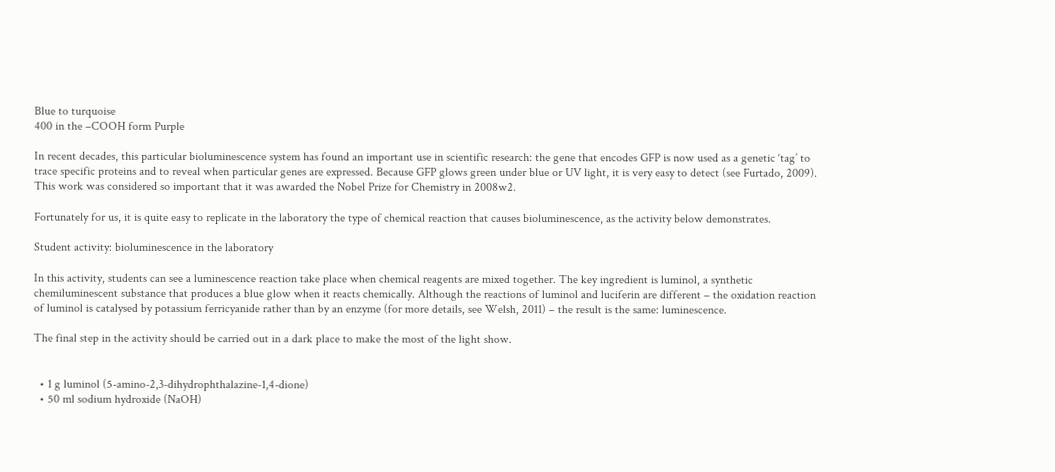Blue to turquoise
400 in the –COOH form Purple

In recent decades, this particular bioluminescence system has found an important use in scientific research: the gene that encodes GFP is now used as a genetic ‘tag’ to trace specific proteins and to reveal when particular genes are expressed. Because GFP glows green under blue or UV light, it is very easy to detect (see Furtado, 2009). This work was considered so important that it was awarded the Nobel Prize for Chemistry in 2008w2.

Fortunately for us, it is quite easy to replicate in the laboratory the type of chemical reaction that causes bioluminescence, as the activity below demonstrates.

Student activity: bioluminescence in the laboratory

In this activity, students can see a luminescence reaction take place when chemical reagents are mixed together. The key ingredient is luminol, a synthetic chemiluminescent substance that produces a blue glow when it reacts chemically. Although the reactions of luminol and luciferin are different – the oxidation reaction of luminol is catalysed by potassium ferricyanide rather than by an enzyme (for more details, see Welsh, 2011) – the result is the same: luminescence.

The final step in the activity should be carried out in a dark place to make the most of the light show.


  • 1 g luminol (5-amino-2,3-dihydrophthalazine-1,4-dione)
  • 50 ml sodium hydroxide (NaOH)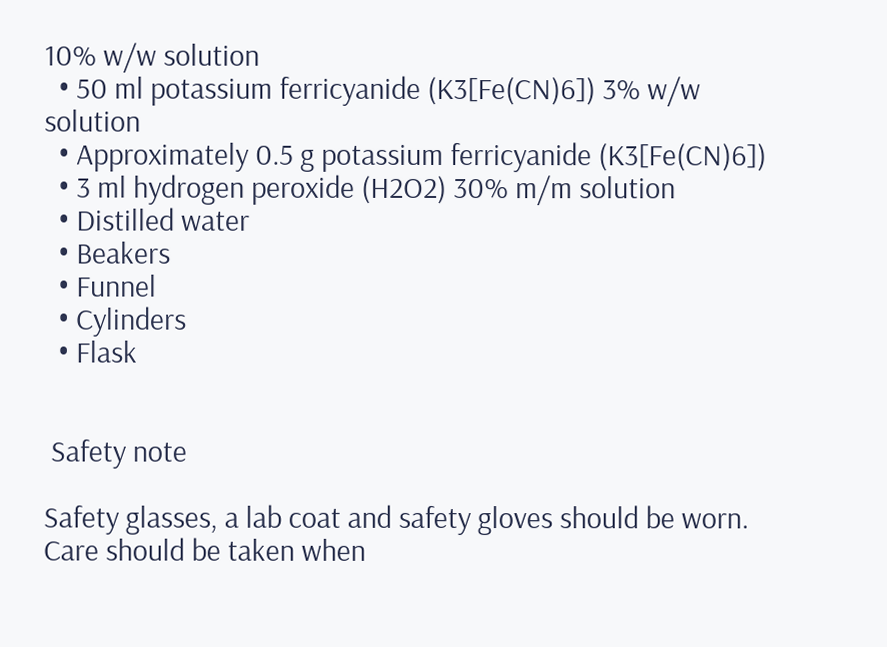10% w/w solution
  • 50 ml potassium ferricyanide (K3[Fe(CN)6]) 3% w/w solution
  • Approximately 0.5 g potassium ferricyanide (K3[Fe(CN)6])
  • 3 ml hydrogen peroxide (H2O2) 30% m/m solution
  • Distilled water
  • Beakers
  • Funnel
  • Cylinders
  • Flask


 Safety note

Safety glasses, a lab coat and safety gloves should be worn. Care should be taken when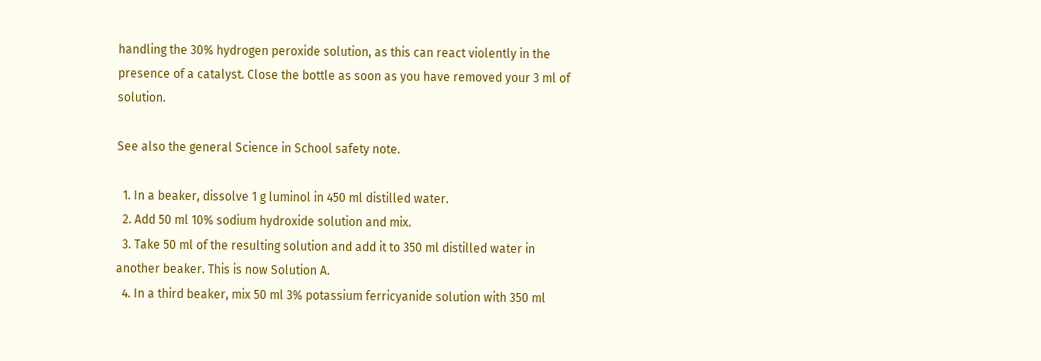handling the 30% hydrogen peroxide solution, as this can react violently in the presence of a catalyst. Close the bottle as soon as you have removed your 3 ml of solution.

See also the general Science in School safety note.

  1. In a beaker, dissolve 1 g luminol in 450 ml distilled water.
  2. Add 50 ml 10% sodium hydroxide solution and mix.
  3. Take 50 ml of the resulting solution and add it to 350 ml distilled water in another beaker. This is now Solution A.
  4. In a third beaker, mix 50 ml 3% potassium ferricyanide solution with 350 ml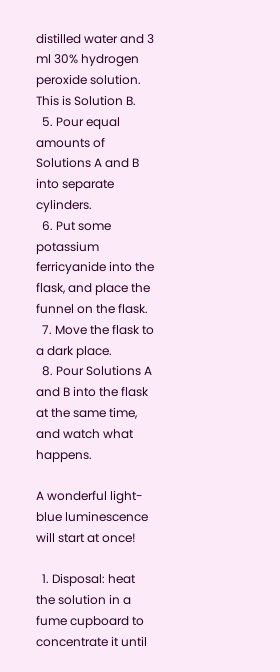distilled water and 3 ml 30% hydrogen peroxide solution. This is Solution B.
  5. Pour equal amounts of Solutions A and B into separate cylinders.
  6. Put some potassium ferricyanide into the flask, and place the funnel on the flask.
  7. Move the flask to a dark place.
  8. Pour Solutions A and B into the flask at the same time, and watch what happens.

A wonderful light-blue luminescence will start at once!

  1. Disposal: heat the solution in a fume cupboard to concentrate it until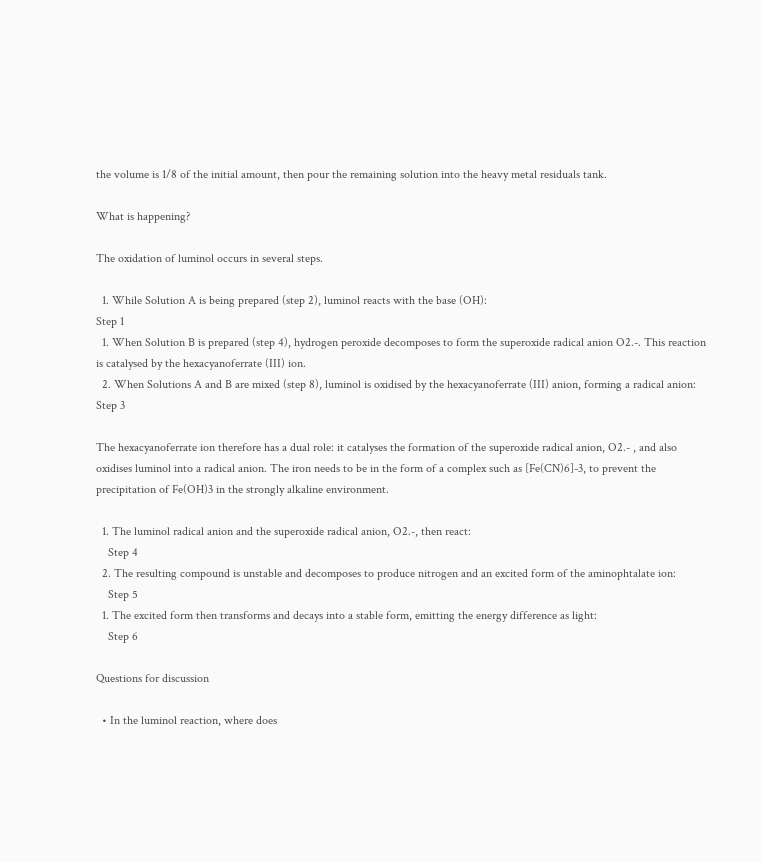the volume is 1/8 of the initial amount, then pour the remaining solution into the heavy metal residuals tank.

What is happening?

The oxidation of luminol occurs in several steps.

  1. While Solution A is being prepared (step 2), luminol reacts with the base (OH):
Step 1
  1. When Solution B is prepared (step 4), hydrogen peroxide decomposes to form the superoxide radical anion O2.-. This reaction is catalysed by the hexacyanoferrate (III) ion.
  2. When Solutions A and B are mixed (step 8), luminol is oxidised by the hexacyanoferrate (III) anion, forming a radical anion:
Step 3

The hexacyanoferrate ion therefore has a dual role: it catalyses the formation of the superoxide radical anion, O2.- , and also oxidises luminol into a radical anion. The iron needs to be in the form of a complex such as [Fe(CN)6]-3, to prevent the precipitation of Fe(OH)3 in the strongly alkaline environment.

  1. The luminol radical anion and the superoxide radical anion, O2.-, then react:
    Step 4
  2. The resulting compound is unstable and decomposes to produce nitrogen and an excited form of the aminophtalate ion:
    Step 5
  1. The excited form then transforms and decays into a stable form, emitting the energy difference as light:
    Step 6

Questions for discussion

  • In the luminol reaction, where does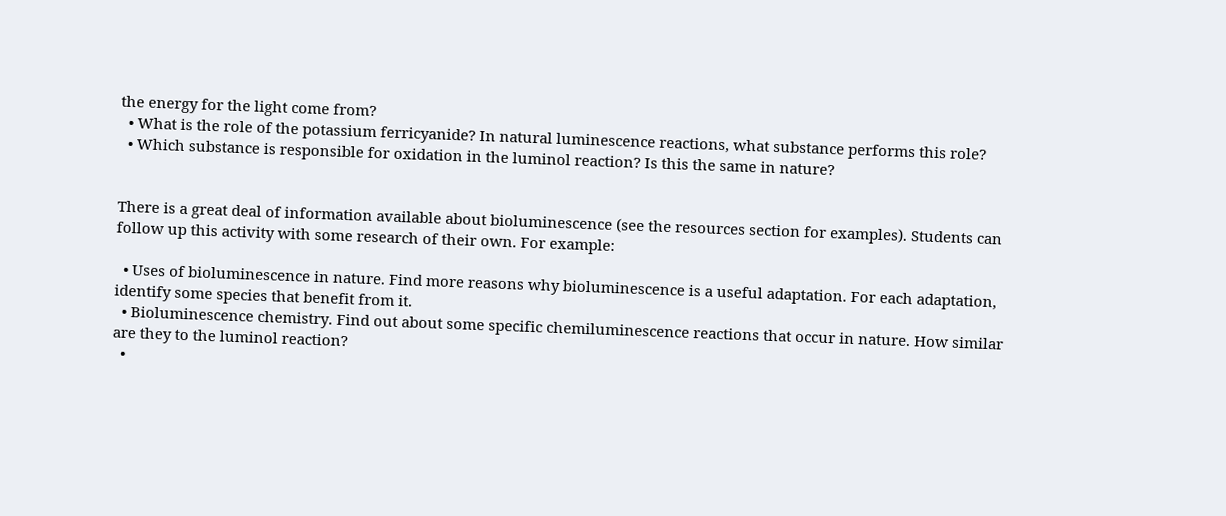the energy for the light come from?
  • What is the role of the potassium ferricyanide? In natural luminescence reactions, what substance performs this role?
  • Which substance is responsible for oxidation in the luminol reaction? Is this the same in nature?


There is a great deal of information available about bioluminescence (see the resources section for examples). Students can follow up this activity with some research of their own. For example:

  • Uses of bioluminescence in nature. Find more reasons why bioluminescence is a useful adaptation. For each adaptation, identify some species that benefit from it.
  • Bioluminescence chemistry. Find out about some specific chemiluminescence reactions that occur in nature. How similar are they to the luminol reaction?
  •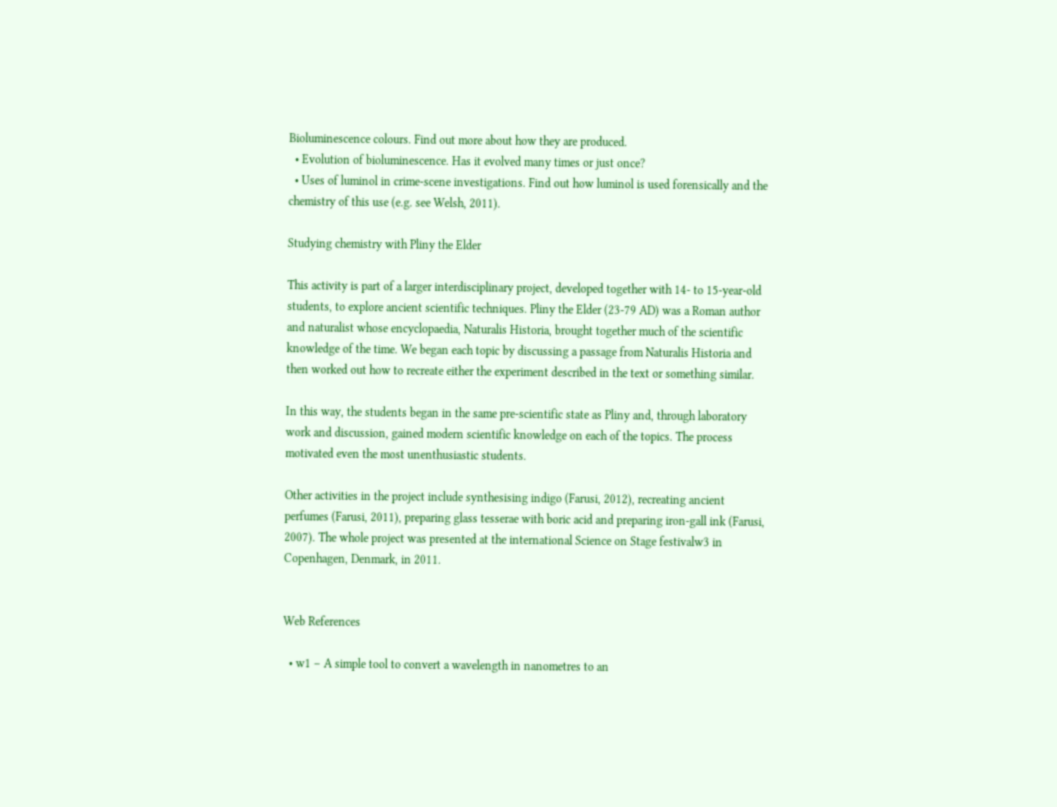Bioluminescence colours. Find out more about how they are produced.
  • Evolution of bioluminescence. Has it evolved many times or just once?
  • Uses of luminol in crime-scene investigations. Find out how luminol is used forensically and the chemistry of this use (e.g. see Welsh, 2011).

Studying chemistry with Pliny the Elder

This activity is part of a larger interdisciplinary project, developed together with 14- to 15-year-old students, to explore ancient scientific techniques. Pliny the Elder (23-79 AD) was a Roman author and naturalist whose encyclopaedia, Naturalis Historia, brought together much of the scientific knowledge of the time. We began each topic by discussing a passage from Naturalis Historia and then worked out how to recreate either the experiment described in the text or something similar.

In this way, the students began in the same pre-scientific state as Pliny and, through laboratory work and discussion, gained modern scientific knowledge on each of the topics. The process motivated even the most unenthusiastic students.

Other activities in the project include synthesising indigo (Farusi, 2012), recreating ancient perfumes (Farusi, 2011), preparing glass tesserae with boric acid and preparing iron-gall ink (Farusi, 2007). The whole project was presented at the international Science on Stage festivalw3 in Copenhagen, Denmark, in 2011.


Web References

  • w1 – A simple tool to convert a wavelength in nanometres to an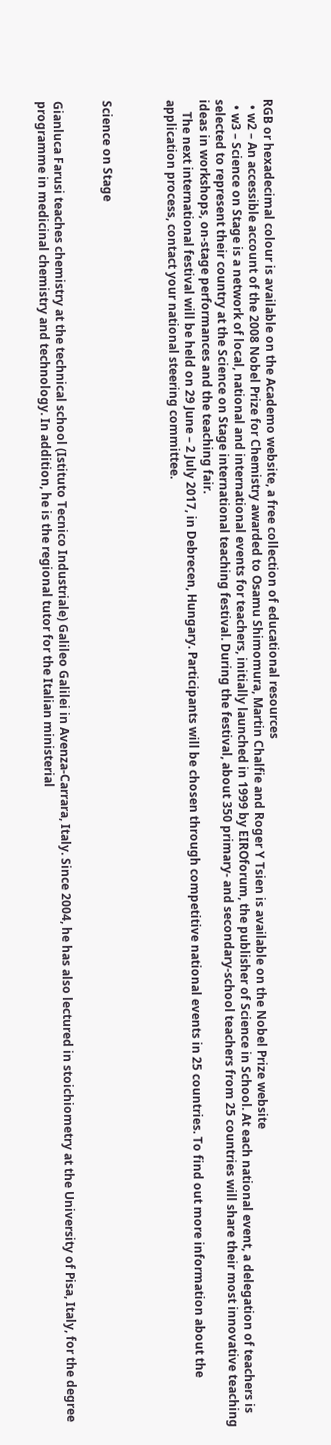RGB or hexadecimal colour is available on the Academo website, a free collection of educational resources
  • w2 – An accessible account of the 2008 Nobel Prize for Chemistry awarded to Osamu Shimomura, Martin Chalfie and Roger Y Tsien is available on the Nobel Prize website
  • w3 – Science on Stage is a network of local, national and international events for teachers, initially launched in 1999 by EIROforum, the publisher of Science in School. At each national event, a delegation of teachers is selected to represent their country at the Science on Stage international teaching festival. During the festival, about 350 primary- and secondary-school teachers from 25 countries will share their most innovative teaching ideas in workshops, on-stage performances and the teaching fair.
    The next international festival will be held on 29 June – 2 July 2017, in Debrecen, Hungary. Participants will be chosen through competitive national events in 25 countries. To find out more information about the application process, contact your national steering committee.



Science on Stage


Gianluca Farusi teaches chemistry at the technical school (Istituto Tecnico Industriale) Galileo Galilei in Avenza-Carrara, Italy. Since 2004, he has also lectured in stoichiometry at the University of Pisa, Italy, for the degree programme in medicinal chemistry and technology. In addition, he is the regional tutor for the Italian ministerial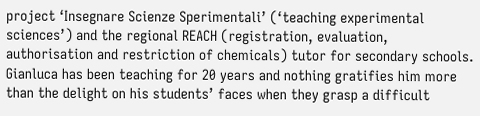project ‘Insegnare Scienze Sperimentali’ (‘teaching experimental sciences’) and the regional REACH (registration, evaluation, authorisation and restriction of chemicals) tutor for secondary schools. Gianluca has been teaching for 20 years and nothing gratifies him more than the delight on his students’ faces when they grasp a difficult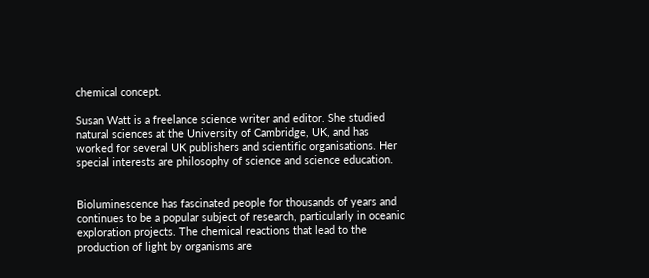chemical concept.

Susan Watt is a freelance science writer and editor. She studied natural sciences at the University of Cambridge, UK, and has worked for several UK publishers and scientific organisations. Her special interests are philosophy of science and science education.


Bioluminescence has fascinated people for thousands of years and continues to be a popular subject of research, particularly in oceanic exploration projects. The chemical reactions that lead to the production of light by organisms are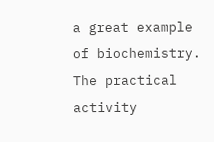a great example of biochemistry. The practical activity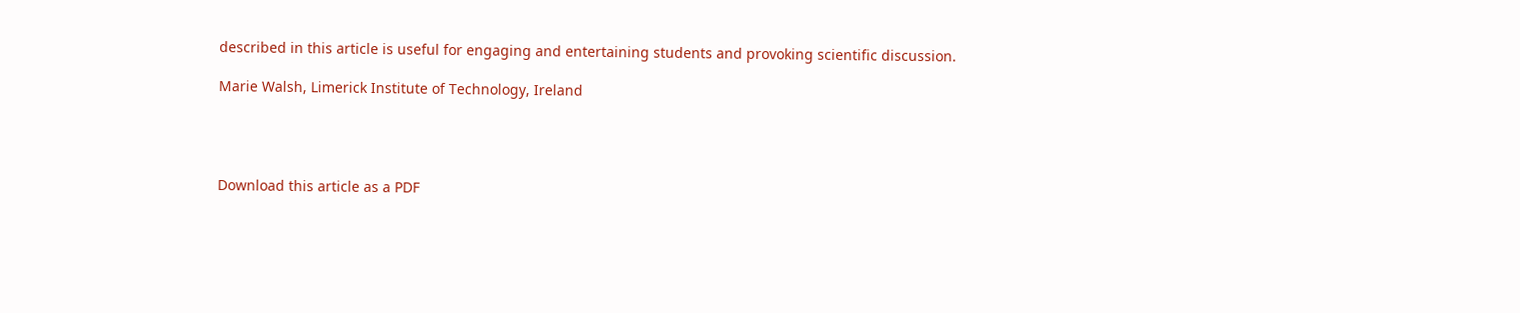described in this article is useful for engaging and entertaining students and provoking scientific discussion.

Marie Walsh, Limerick Institute of Technology, Ireland




Download this article as a PDF